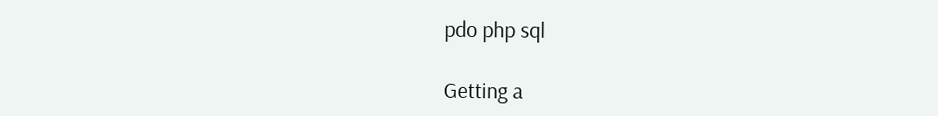pdo php sql

Getting a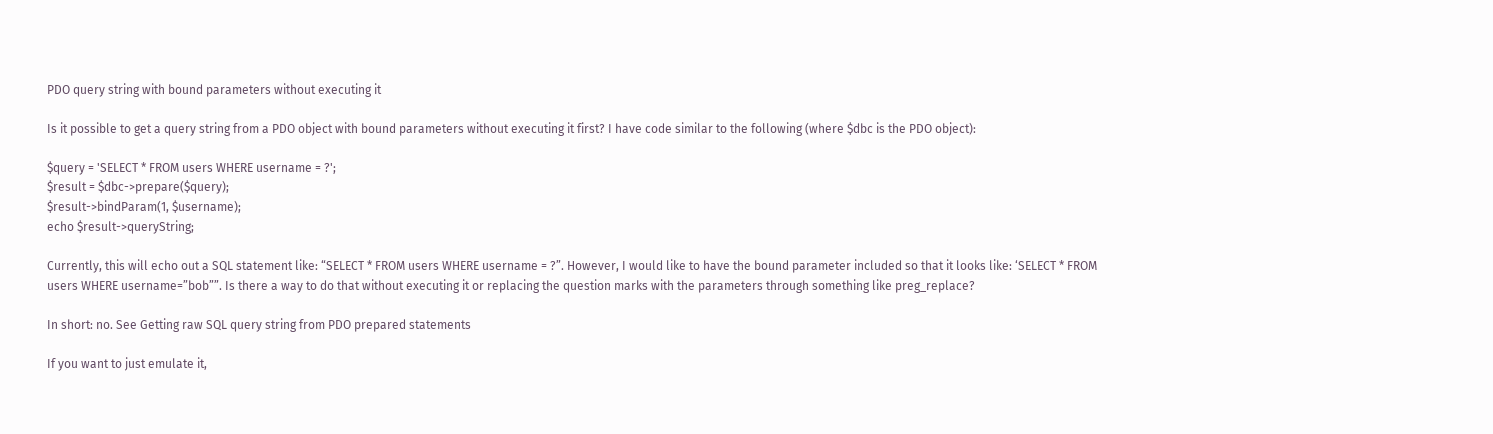PDO query string with bound parameters without executing it

Is it possible to get a query string from a PDO object with bound parameters without executing it first? I have code similar to the following (where $dbc is the PDO object):

$query = 'SELECT * FROM users WHERE username = ?';
$result = $dbc->prepare($query);
$result->bindParam(1, $username);
echo $result->queryString;

Currently, this will echo out a SQL statement like: “SELECT * FROM users WHERE username = ?”. However, I would like to have the bound parameter included so that it looks like: ‘SELECT * FROM users WHERE username=”bob””. Is there a way to do that without executing it or replacing the question marks with the parameters through something like preg_replace?

In short: no. See Getting raw SQL query string from PDO prepared statements

If you want to just emulate it,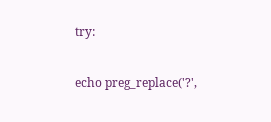try:

echo preg_replace('?',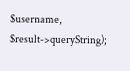$username, $result->queryString);